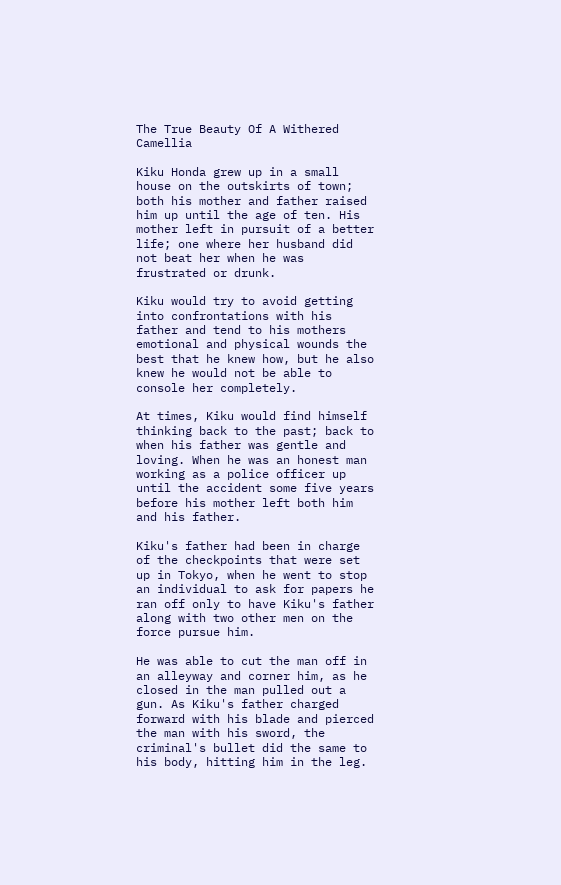The True Beauty Of A Withered Camellia

Kiku Honda grew up in a small house on the outskirts of town; both his mother and father raised him up until the age of ten. His mother left in pursuit of a better life; one where her husband did not beat her when he was frustrated or drunk.

Kiku would try to avoid getting into confrontations with his father and tend to his mothers emotional and physical wounds the best that he knew how, but he also knew he would not be able to console her completely.

At times, Kiku would find himself thinking back to the past; back to when his father was gentle and loving. When he was an honest man working as a police officer up until the accident some five years before his mother left both him and his father.

Kiku's father had been in charge of the checkpoints that were set up in Tokyo, when he went to stop an individual to ask for papers he ran off only to have Kiku's father along with two other men on the force pursue him.

He was able to cut the man off in an alleyway and corner him, as he closed in the man pulled out a gun. As Kiku's father charged forward with his blade and pierced the man with his sword, the criminal's bullet did the same to his body, hitting him in the leg.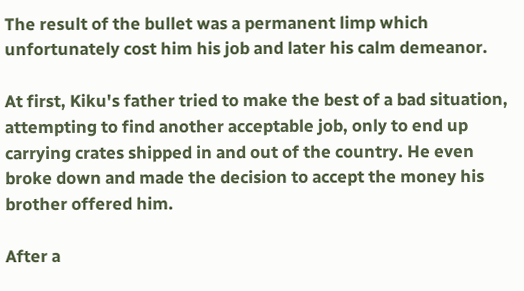The result of the bullet was a permanent limp which unfortunately cost him his job and later his calm demeanor.

At first, Kiku's father tried to make the best of a bad situation, attempting to find another acceptable job, only to end up carrying crates shipped in and out of the country. He even broke down and made the decision to accept the money his brother offered him.

After a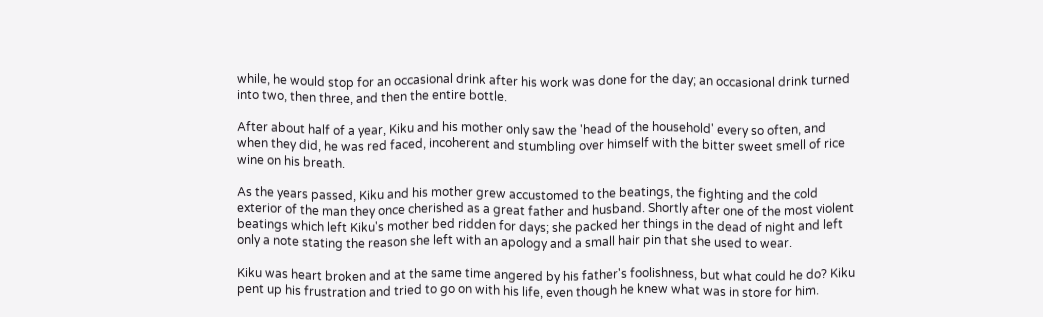while, he would stop for an occasional drink after his work was done for the day; an occasional drink turned into two, then three, and then the entire bottle.

After about half of a year, Kiku and his mother only saw the 'head of the household' every so often, and when they did, he was red faced, incoherent and stumbling over himself with the bitter sweet smell of rice wine on his breath.

As the years passed, Kiku and his mother grew accustomed to the beatings, the fighting and the cold exterior of the man they once cherished as a great father and husband. Shortly after one of the most violent beatings which left Kiku's mother bed ridden for days; she packed her things in the dead of night and left only a note stating the reason she left with an apology and a small hair pin that she used to wear.

Kiku was heart broken and at the same time angered by his father's foolishness, but what could he do? Kiku pent up his frustration and tried to go on with his life, even though he knew what was in store for him.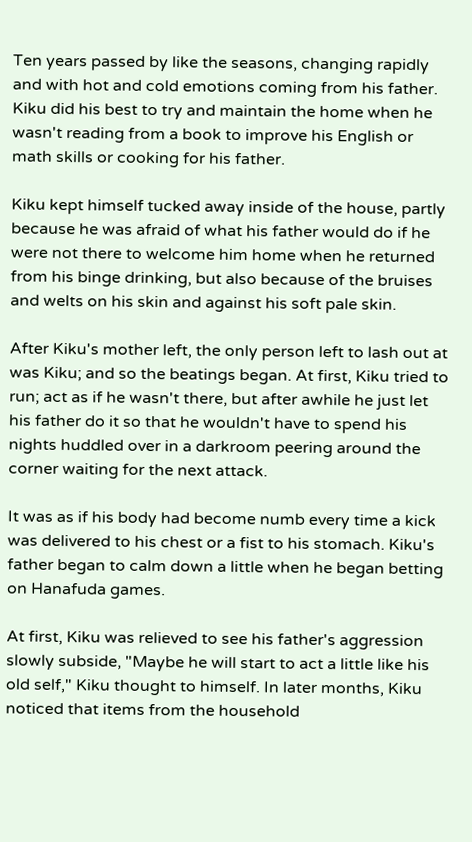Ten years passed by like the seasons, changing rapidly and with hot and cold emotions coming from his father. Kiku did his best to try and maintain the home when he wasn't reading from a book to improve his English or math skills or cooking for his father.

Kiku kept himself tucked away inside of the house, partly because he was afraid of what his father would do if he were not there to welcome him home when he returned from his binge drinking, but also because of the bruises and welts on his skin and against his soft pale skin.

After Kiku's mother left, the only person left to lash out at was Kiku; and so the beatings began. At first, Kiku tried to run; act as if he wasn't there, but after awhile he just let his father do it so that he wouldn't have to spend his nights huddled over in a darkroom peering around the corner waiting for the next attack.

It was as if his body had become numb every time a kick was delivered to his chest or a fist to his stomach. Kiku's father began to calm down a little when he began betting on Hanafuda games.

At first, Kiku was relieved to see his father's aggression slowly subside, "Maybe he will start to act a little like his old self," Kiku thought to himself. In later months, Kiku noticed that items from the household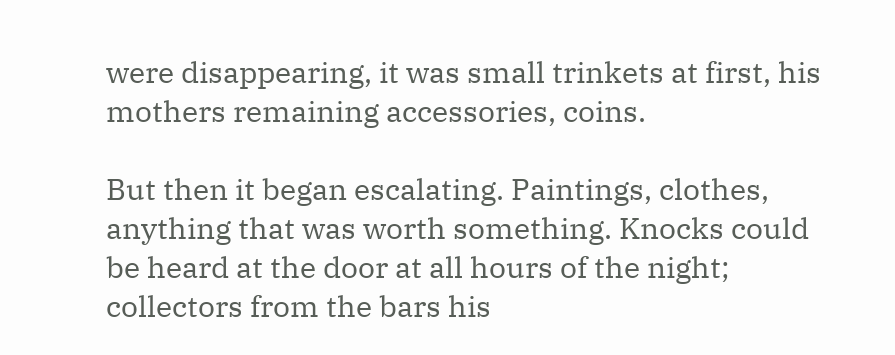were disappearing, it was small trinkets at first, his mothers remaining accessories, coins.

But then it began escalating. Paintings, clothes, anything that was worth something. Knocks could be heard at the door at all hours of the night; collectors from the bars his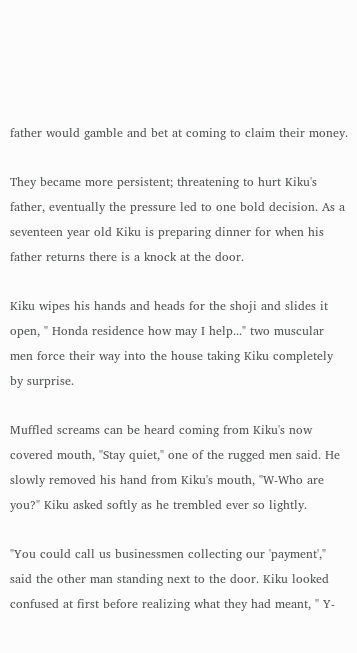father would gamble and bet at coming to claim their money.

They became more persistent; threatening to hurt Kiku's father, eventually the pressure led to one bold decision. As a seventeen year old Kiku is preparing dinner for when his father returns there is a knock at the door.

Kiku wipes his hands and heads for the shoji and slides it open, " Honda residence how may I help..." two muscular men force their way into the house taking Kiku completely by surprise.

Muffled screams can be heard coming from Kiku's now covered mouth, "Stay quiet," one of the rugged men said. He slowly removed his hand from Kiku's mouth, "W-Who are you?" Kiku asked softly as he trembled ever so lightly.

"You could call us businessmen collecting our 'payment'," said the other man standing next to the door. Kiku looked confused at first before realizing what they had meant, " Y-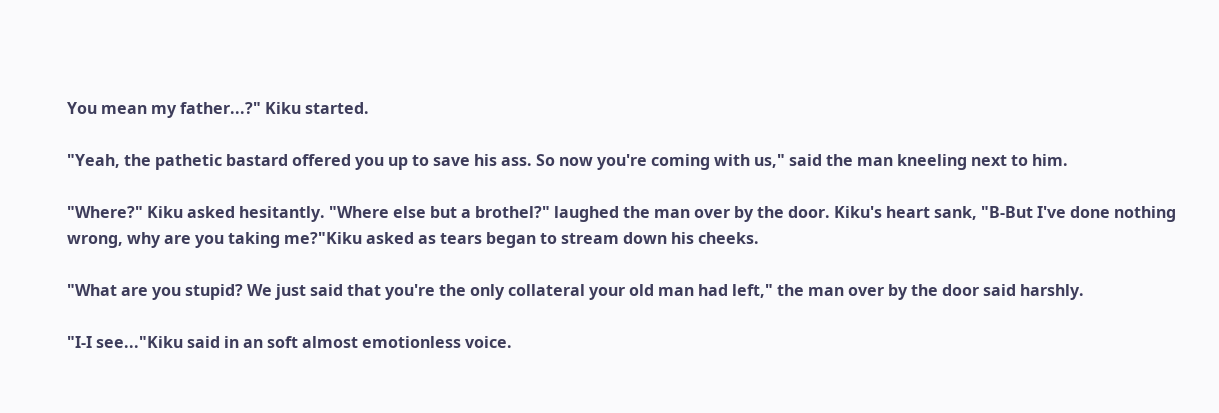You mean my father...?" Kiku started.

"Yeah, the pathetic bastard offered you up to save his ass. So now you're coming with us," said the man kneeling next to him.

"Where?" Kiku asked hesitantly. "Where else but a brothel?" laughed the man over by the door. Kiku's heart sank, "B-But I've done nothing wrong, why are you taking me?"Kiku asked as tears began to stream down his cheeks.

"What are you stupid? We just said that you're the only collateral your old man had left," the man over by the door said harshly.

"I-I see..."Kiku said in an soft almost emotionless voice.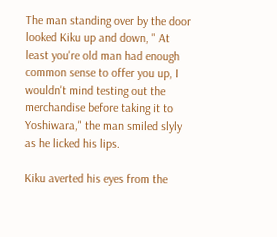The man standing over by the door looked Kiku up and down, " At least you're old man had enough common sense to offer you up, I wouldn't mind testing out the merchandise before taking it to Yoshiwara," the man smiled slyly as he licked his lips.

Kiku averted his eyes from the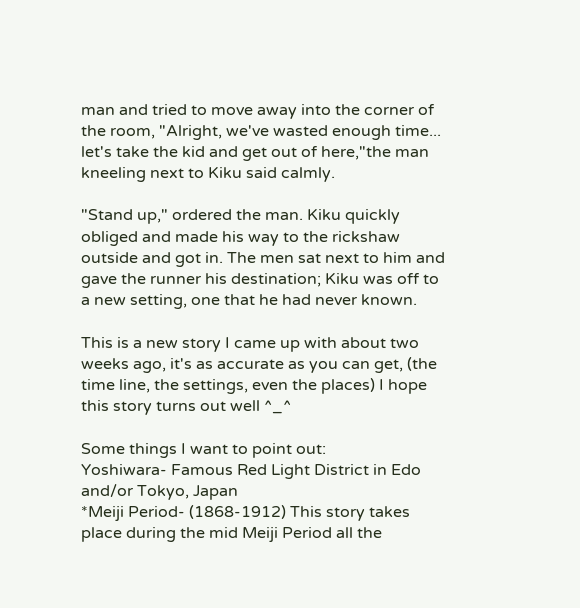man and tried to move away into the corner of the room, "Alright, we've wasted enough time... let's take the kid and get out of here,"the man kneeling next to Kiku said calmly.

"Stand up," ordered the man. Kiku quickly obliged and made his way to the rickshaw outside and got in. The men sat next to him and gave the runner his destination; Kiku was off to a new setting, one that he had never known.

This is a new story I came up with about two weeks ago, it's as accurate as you can get, (the time line, the settings, even the places) I hope this story turns out well ^_^

Some things I want to point out:
Yoshiwara- Famous Red Light District in Edo and/or Tokyo, Japan
*Meiji Period- (1868-1912) This story takes place during the mid Meiji Period all the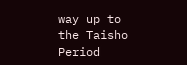way up to the Taisho Period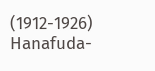(1912-1926)
Hanafuda-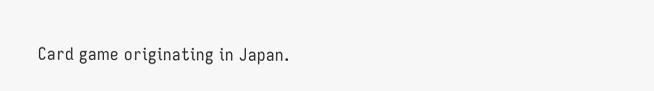Card game originating in Japan.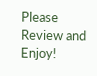Please Review and Enjoy!